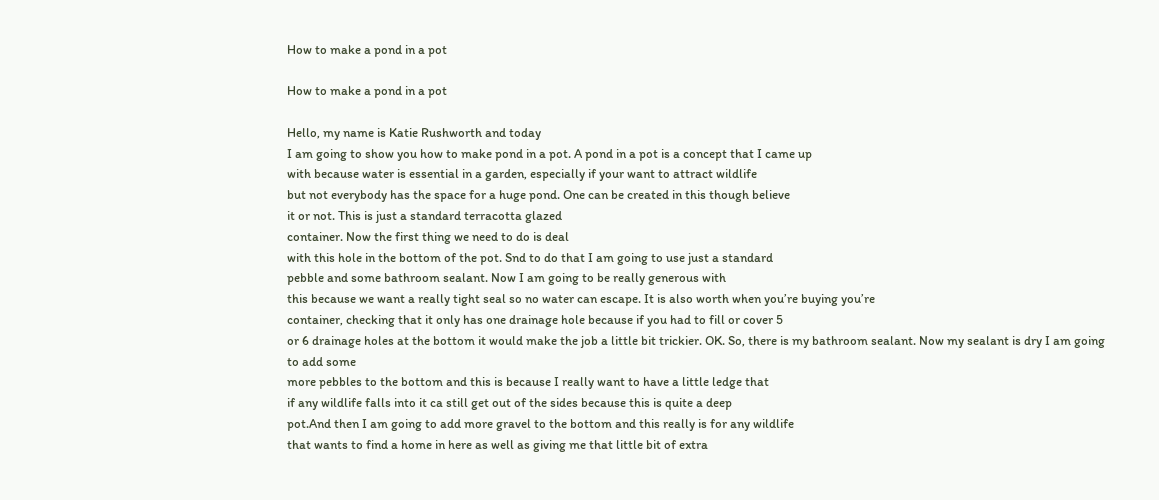How to make a pond in a pot

How to make a pond in a pot

Hello, my name is Katie Rushworth and today
I am going to show you how to make pond in a pot. A pond in a pot is a concept that I came up
with because water is essential in a garden, especially if your want to attract wildlife
but not everybody has the space for a huge pond. One can be created in this though believe
it or not. This is just a standard terracotta glazed
container. Now the first thing we need to do is deal
with this hole in the bottom of the pot. Snd to do that I am going to use just a standard
pebble and some bathroom sealant. Now I am going to be really generous with
this because we want a really tight seal so no water can escape. It is also worth when you’re buying you’re
container, checking that it only has one drainage hole because if you had to fill or cover 5
or 6 drainage holes at the bottom it would make the job a little bit trickier. OK. So, there is my bathroom sealant. Now my sealant is dry I am going to add some
more pebbles to the bottom and this is because I really want to have a little ledge that
if any wildlife falls into it ca still get out of the sides because this is quite a deep
pot.And then I am going to add more gravel to the bottom and this really is for any wildlife
that wants to find a home in here as well as giving me that little bit of extra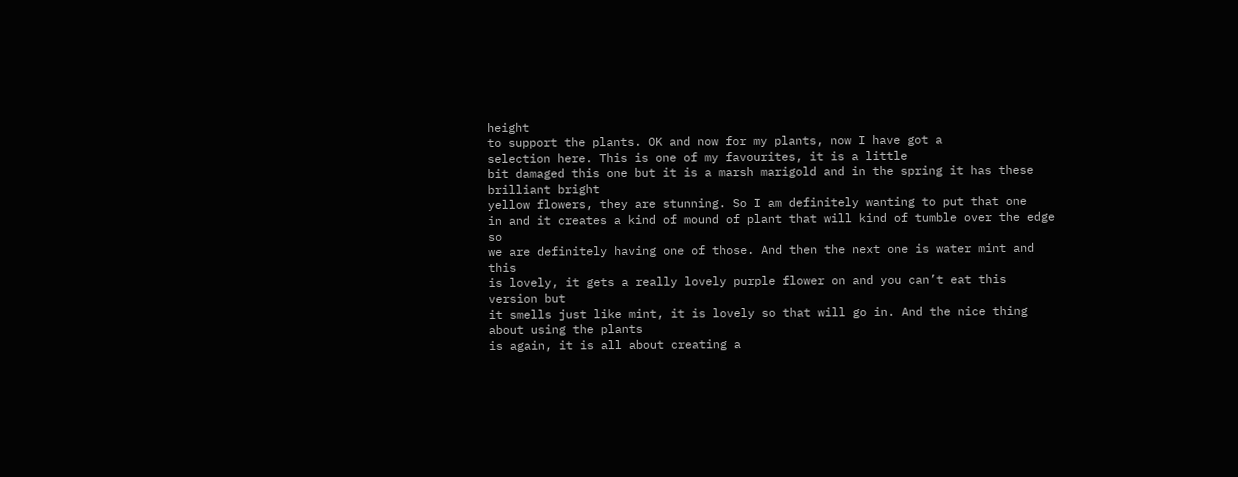height
to support the plants. OK and now for my plants, now I have got a
selection here. This is one of my favourites, it is a little
bit damaged this one but it is a marsh marigold and in the spring it has these brilliant bright
yellow flowers, they are stunning. So I am definitely wanting to put that one
in and it creates a kind of mound of plant that will kind of tumble over the edge so
we are definitely having one of those. And then the next one is water mint and this
is lovely, it gets a really lovely purple flower on and you can’t eat this version but
it smells just like mint, it is lovely so that will go in. And the nice thing about using the plants
is again, it is all about creating a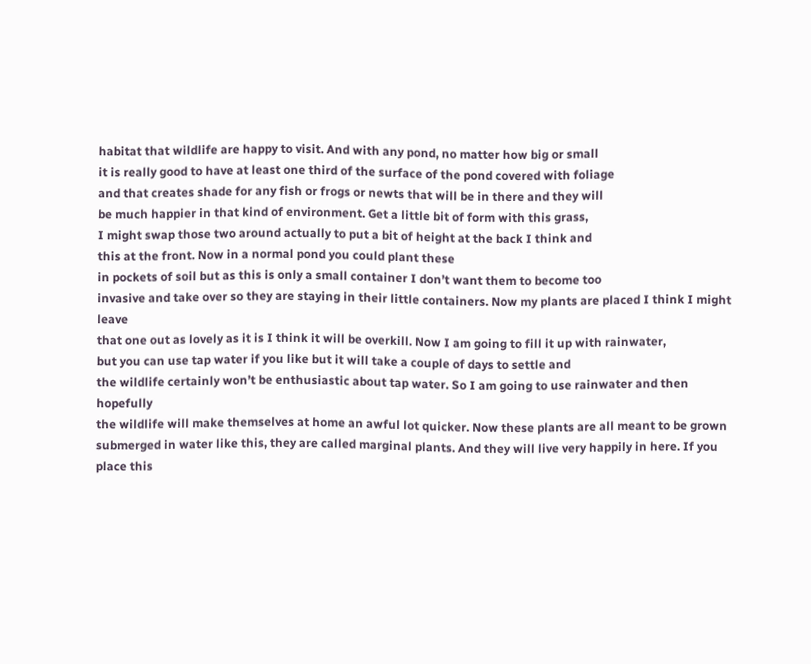habitat that wildlife are happy to visit. And with any pond, no matter how big or small
it is really good to have at least one third of the surface of the pond covered with foliage
and that creates shade for any fish or frogs or newts that will be in there and they will
be much happier in that kind of environment. Get a little bit of form with this grass,
I might swap those two around actually to put a bit of height at the back I think and
this at the front. Now in a normal pond you could plant these
in pockets of soil but as this is only a small container I don’t want them to become too
invasive and take over so they are staying in their little containers. Now my plants are placed I think I might leave
that one out as lovely as it is I think it will be overkill. Now I am going to fill it up with rainwater,
but you can use tap water if you like but it will take a couple of days to settle and
the wildlife certainly won’t be enthusiastic about tap water. So I am going to use rainwater and then hopefully
the wildlife will make themselves at home an awful lot quicker. Now these plants are all meant to be grown
submerged in water like this, they are called marginal plants. And they will live very happily in here. If you place this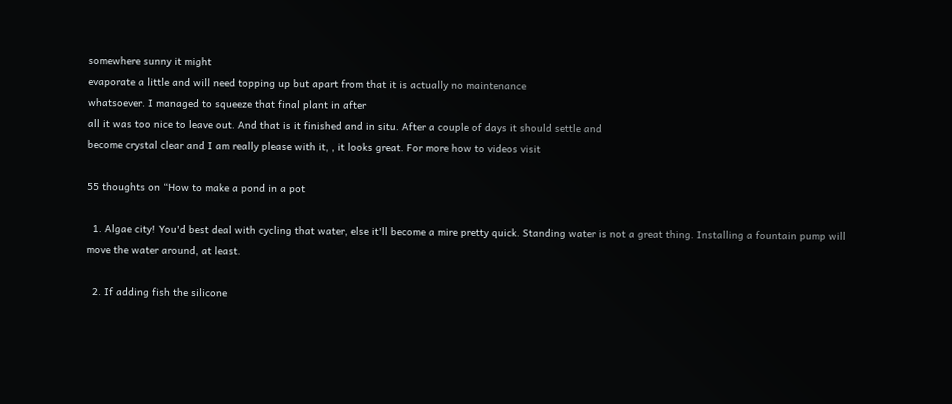somewhere sunny it might
evaporate a little and will need topping up but apart from that it is actually no maintenance
whatsoever. I managed to squeeze that final plant in after
all it was too nice to leave out. And that is it finished and in situ. After a couple of days it should settle and
become crystal clear and I am really please with it, , it looks great. For more how to videos visit

55 thoughts on “How to make a pond in a pot

  1. Algae city! You'd best deal with cycling that water, else it'll become a mire pretty quick. Standing water is not a great thing. Installing a fountain pump will move the water around, at least.

  2. If adding fish the silicone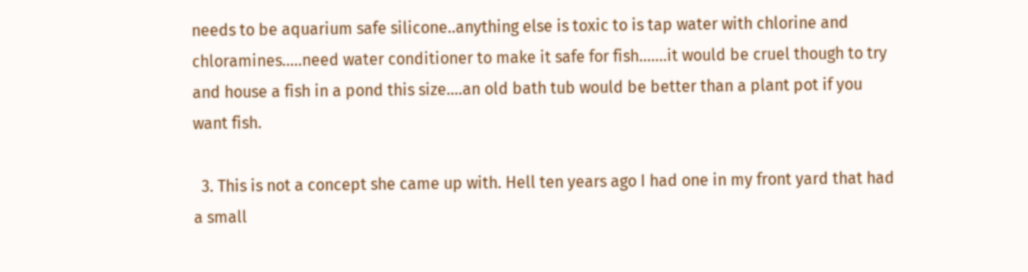needs to be aquarium safe silicone..anything else is toxic to is tap water with chlorine and chloramines…..need water conditioner to make it safe for fish…….it would be cruel though to try and house a fish in a pond this size….an old bath tub would be better than a plant pot if you want fish.

  3. This is not a concept she came up with. Hell ten years ago I had one in my front yard that had a small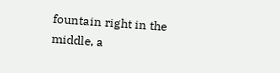fountain right in the middle, a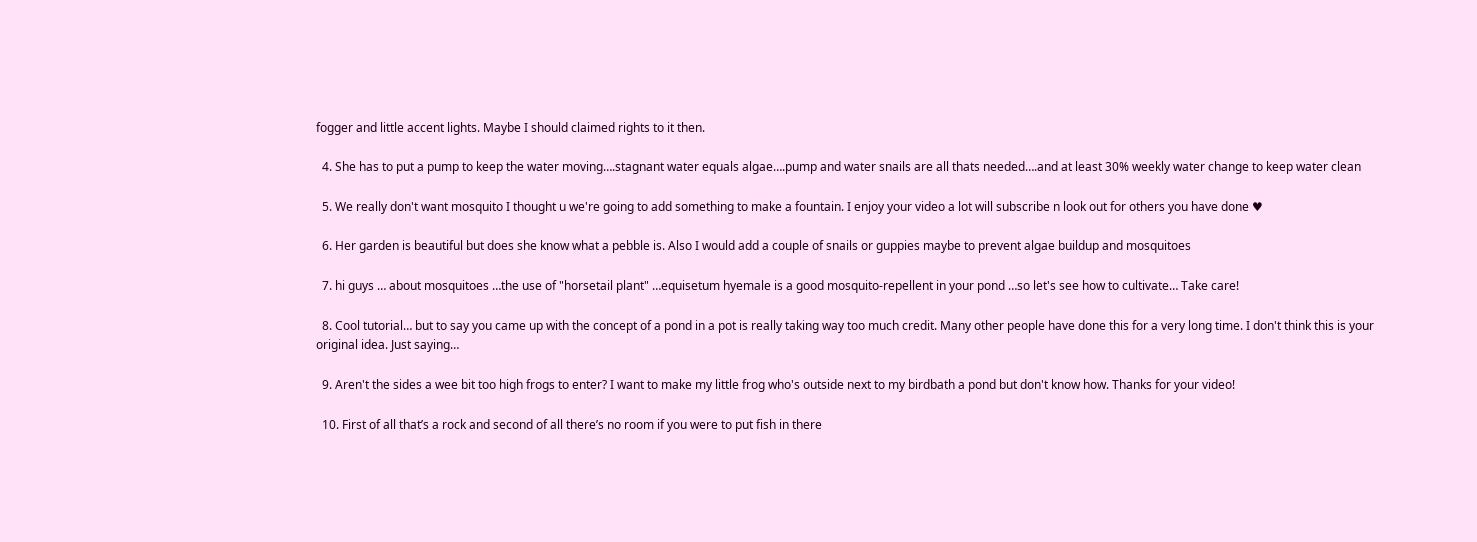fogger and little accent lights. Maybe I should claimed rights to it then.

  4. She has to put a pump to keep the water moving….stagnant water equals algae….pump and water snails are all thats needed….and at least 30% weekly water change to keep water clean

  5. We really don't want mosquito I thought u we're going to add something to make a fountain. I enjoy your video a lot will subscribe n look out for others you have done ♥

  6. Her garden is beautiful but does she know what a pebble is. Also I would add a couple of snails or guppies maybe to prevent algae buildup and mosquitoes

  7. hi guys … about mosquitoes …the use of "horsetail plant" …equisetum hyemale is a good mosquito-repellent in your pond …so let's see how to cultivate… Take care!

  8. Cool tutorial… but to say you came up with the concept of a pond in a pot is really taking way too much credit. Many other people have done this for a very long time. I don't think this is your original idea. Just saying…

  9. Aren't the sides a wee bit too high frogs to enter? I want to make my little frog who's outside next to my birdbath a pond but don't know how. Thanks for your video!

  10. First of all that’s a rock and second of all there’s no room if you were to put fish in there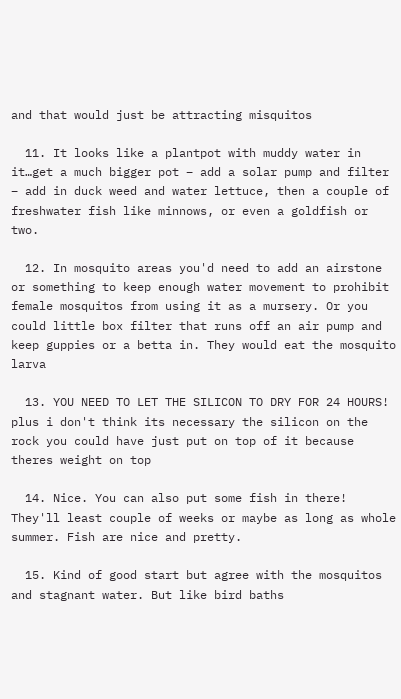and that would just be attracting misquitos

  11. It looks like a plantpot with muddy water in it…get a much bigger pot – add a solar pump and filter – add in duck weed and water lettuce, then a couple of freshwater fish like minnows, or even a goldfish or two.

  12. In mosquito areas you'd need to add an airstone or something to keep enough water movement to prohibit female mosquitos from using it as a mursery. Or you could little box filter that runs off an air pump and keep guppies or a betta in. They would eat the mosquito larva

  13. YOU NEED TO LET THE SILICON TO DRY FOR 24 HOURS! plus i don't think its necessary the silicon on the rock you could have just put on top of it because theres weight on top

  14. Nice. You can also put some fish in there! They'll least couple of weeks or maybe as long as whole summer. Fish are nice and pretty.

  15. Kind of good start but agree with the mosquitos and stagnant water. But like bird baths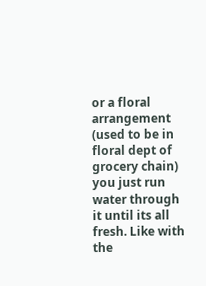or a floral arrangement (used to be in floral dept of grocery chain) you just run water through it until its all fresh. Like with the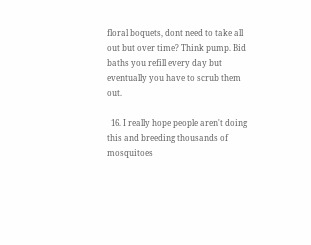floral boquets, dont need to take all out but over time? Think pump. Bid baths you refill every day but eventually you have to scrub them out.

  16. I really hope people aren't doing this and breeding thousands of mosquitoes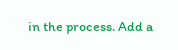in the process. Add a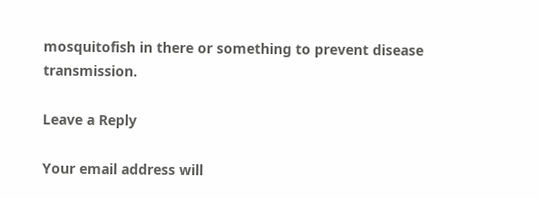mosquitofish in there or something to prevent disease transmission.

Leave a Reply

Your email address will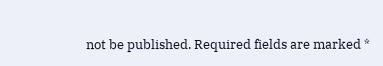not be published. Required fields are marked *